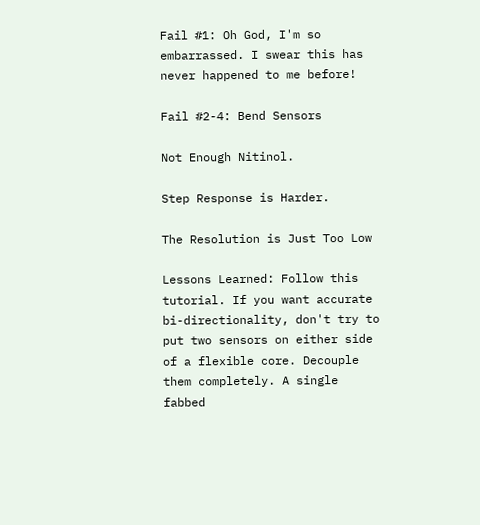Fail #1: Oh God, I'm so embarrassed. I swear this has never happened to me before!

Fail #2-4: Bend Sensors

Not Enough Nitinol.

Step Response is Harder.

The Resolution is Just Too Low

Lessons Learned: Follow this tutorial. If you want accurate bi-directionality, don't try to put two sensors on either side of a flexible core. Decouple them completely. A single fabbed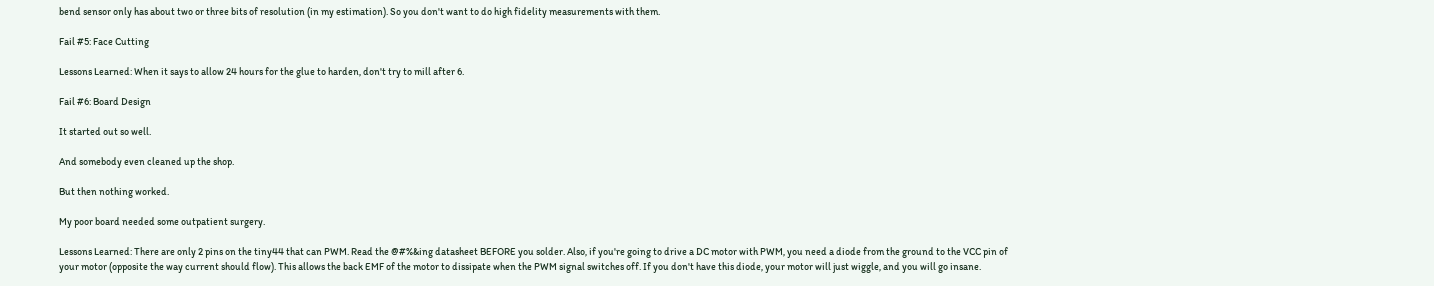bend sensor only has about two or three bits of resolution (in my estimation). So you don't want to do high fidelity measurements with them.

Fail #5: Face Cutting

Lessons Learned: When it says to allow 24 hours for the glue to harden, don't try to mill after 6.

Fail #6: Board Design

It started out so well.

And somebody even cleaned up the shop.

But then nothing worked.

My poor board needed some outpatient surgery.

Lessons Learned: There are only 2 pins on the tiny44 that can PWM. Read the @#%&ing datasheet BEFORE you solder. Also, if you're going to drive a DC motor with PWM, you need a diode from the ground to the VCC pin of your motor (opposite the way current should flow). This allows the back EMF of the motor to dissipate when the PWM signal switches off. If you don't have this diode, your motor will just wiggle, and you will go insane.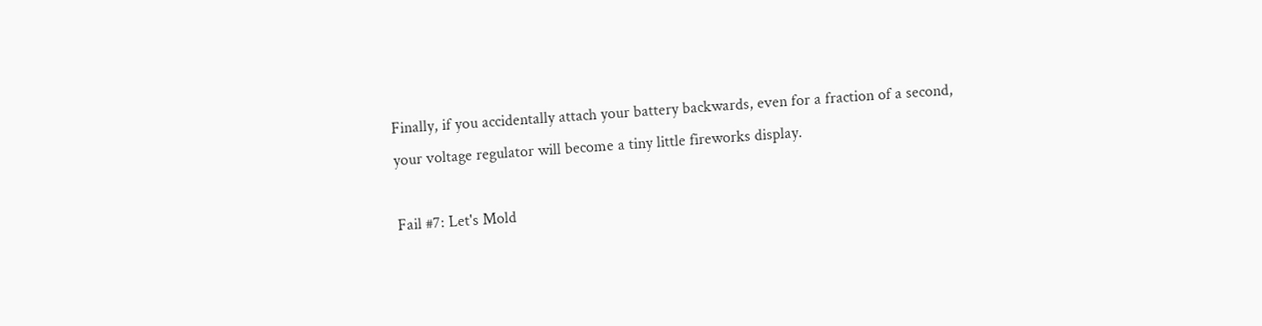Finally, if you accidentally attach your battery backwards, even for a fraction of a second, your voltage regulator will become a tiny little fireworks display.

Fail #7: Let's Mold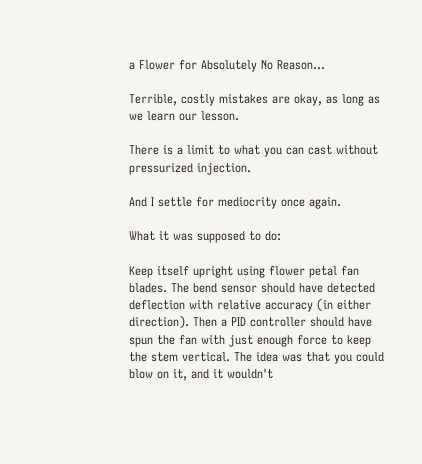a Flower for Absolutely No Reason...

Terrible, costly mistakes are okay, as long as we learn our lesson.

There is a limit to what you can cast without pressurized injection.

And I settle for mediocrity once again.

What it was supposed to do:

Keep itself upright using flower petal fan blades. The bend sensor should have detected deflection with relative accuracy (in either direction). Then a PID controller should have spun the fan with just enough force to keep the stem vertical. The idea was that you could blow on it, and it wouldn't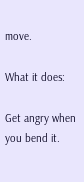move.

What it does:

Get angry when you bend it.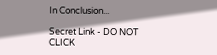In Conclusion...

Secret Link - DO NOT CLICK